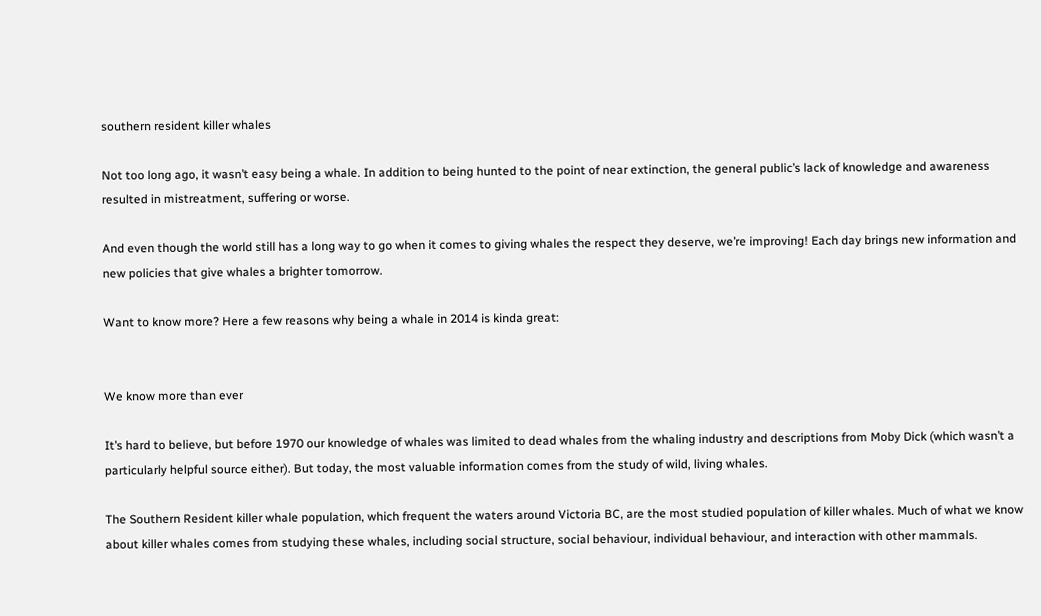southern resident killer whales

Not too long ago, it wasn’t easy being a whale. In addition to being hunted to the point of near extinction, the general public’s lack of knowledge and awareness resulted in mistreatment, suffering or worse.

And even though the world still has a long way to go when it comes to giving whales the respect they deserve, we’re improving! Each day brings new information and new policies that give whales a brighter tomorrow.

Want to know more? Here a few reasons why being a whale in 2014 is kinda great:


We know more than ever

It’s hard to believe, but before 1970 our knowledge of whales was limited to dead whales from the whaling industry and descriptions from Moby Dick (which wasn’t a particularly helpful source either). But today, the most valuable information comes from the study of wild, living whales.

The Southern Resident killer whale population, which frequent the waters around Victoria BC, are the most studied population of killer whales. Much of what we know about killer whales comes from studying these whales, including social structure, social behaviour, individual behaviour, and interaction with other mammals.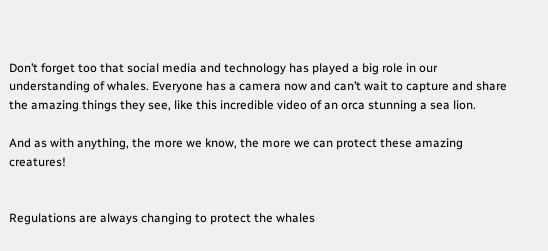Don’t forget too that social media and technology has played a big role in our understanding of whales. Everyone has a camera now and can’t wait to capture and share the amazing things they see, like this incredible video of an orca stunning a sea lion.

And as with anything, the more we know, the more we can protect these amazing creatures!


Regulations are always changing to protect the whales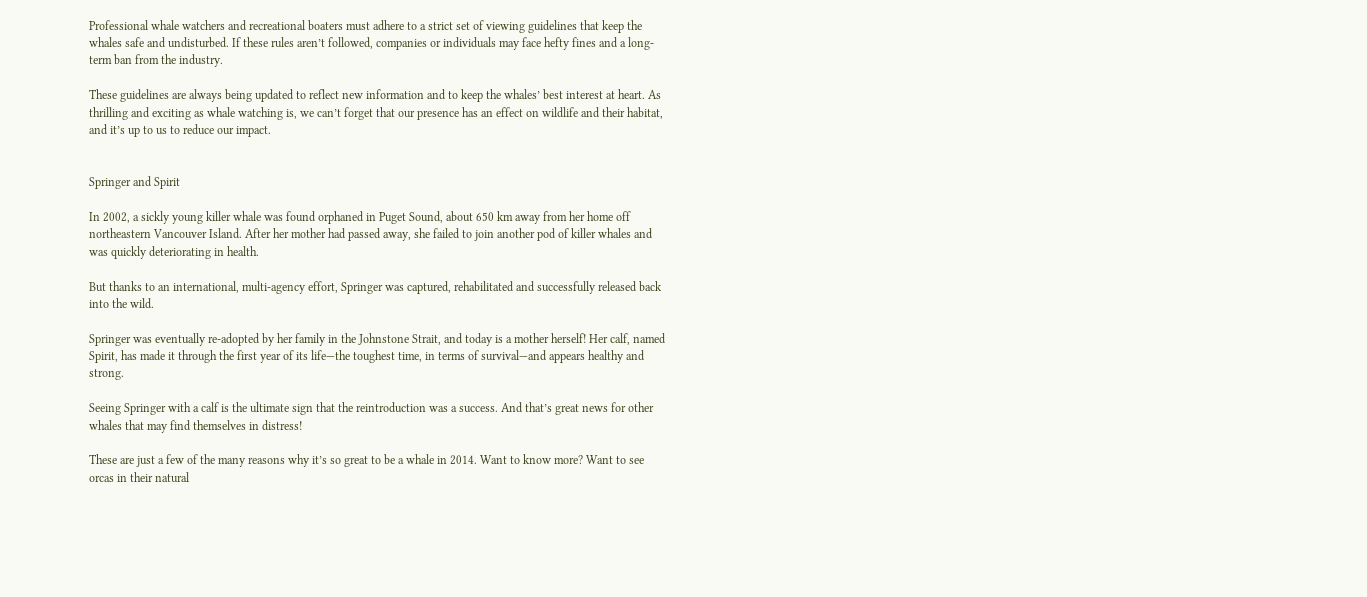Professional whale watchers and recreational boaters must adhere to a strict set of viewing guidelines that keep the whales safe and undisturbed. If these rules aren’t followed, companies or individuals may face hefty fines and a long-term ban from the industry.

These guidelines are always being updated to reflect new information and to keep the whales’ best interest at heart. As thrilling and exciting as whale watching is, we can’t forget that our presence has an effect on wildlife and their habitat, and it’s up to us to reduce our impact.


Springer and Spirit

In 2002, a sickly young killer whale was found orphaned in Puget Sound, about 650 km away from her home off northeastern Vancouver Island. After her mother had passed away, she failed to join another pod of killer whales and was quickly deteriorating in health.

But thanks to an international, multi-agency effort, Springer was captured, rehabilitated and successfully released back into the wild.

Springer was eventually re-adopted by her family in the Johnstone Strait, and today is a mother herself! Her calf, named Spirit, has made it through the first year of its life—the toughest time, in terms of survival—and appears healthy and strong.

Seeing Springer with a calf is the ultimate sign that the reintroduction was a success. And that’s great news for other whales that may find themselves in distress!

These are just a few of the many reasons why it’s so great to be a whale in 2014. Want to know more? Want to see orcas in their natural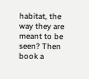habitat, the way they are meant to be seen? Then book a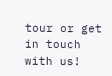tour or get in touch with us!